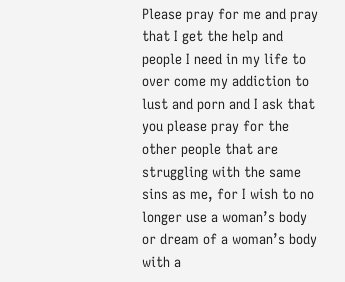Please pray for me and pray that I get the help and people I need in my life to over come my addiction to lust and porn and I ask that you please pray for the other people that are struggling with the same sins as me, for I wish to no longer use a woman’s body or dream of a woman’s body with a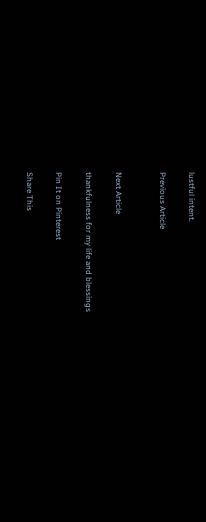lustful intent.

Previous Article


Next Article

thankfulness for my life and blessings

Pin It on Pinterest

Share This